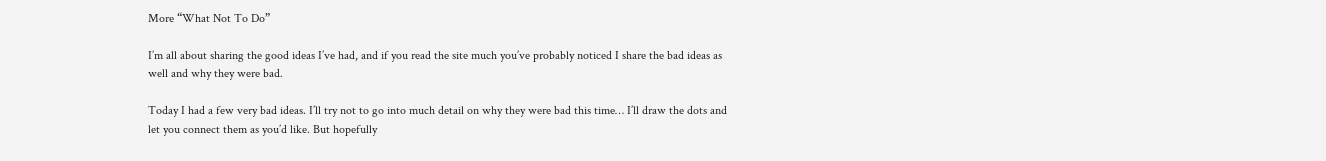More “What Not To Do”

I’m all about sharing the good ideas I’ve had, and if you read the site much you’ve probably noticed I share the bad ideas as well and why they were bad.

Today I had a few very bad ideas. I’ll try not to go into much detail on why they were bad this time… I’ll draw the dots and let you connect them as you’d like. But hopefully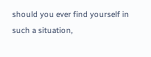should you ever find yourself in such a situation,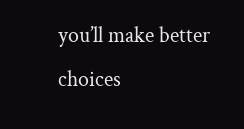you’ll make better choices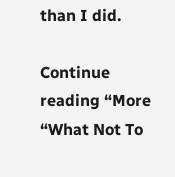than I did.

Continue reading “More “What Not To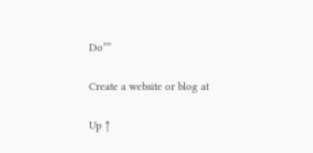Do””

Create a website or blog at

Up ↑